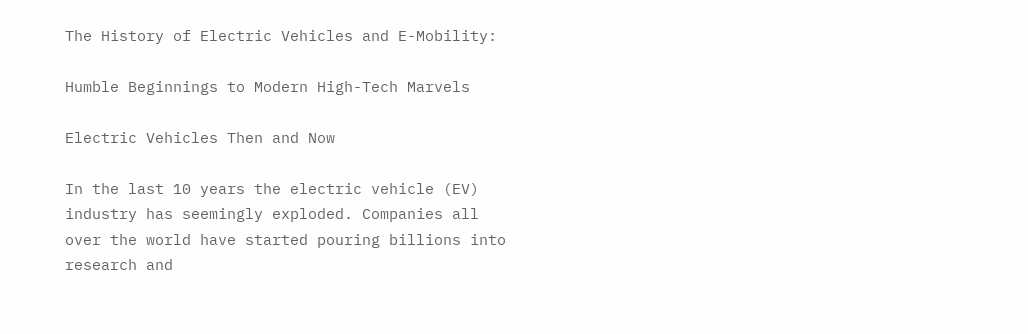The History of Electric Vehicles and E-Mobility:

Humble Beginnings to Modern High-Tech Marvels

Electric Vehicles Then and Now

In the last 10 years the electric vehicle (EV) industry has seemingly exploded. Companies all over the world have started pouring billions into research and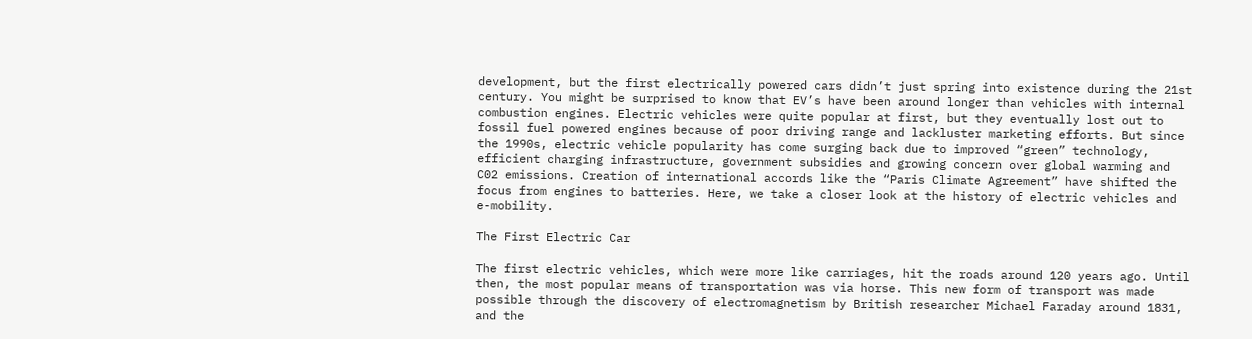development, but the first electrically powered cars didn’t just spring into existence during the 21st century. You might be surprised to know that EV’s have been around longer than vehicles with internal combustion engines. Electric vehicles were quite popular at first, but they eventually lost out to fossil fuel powered engines because of poor driving range and lackluster marketing efforts. But since the 1990s, electric vehicle popularity has come surging back due to improved “green” technology, efficient charging infrastructure, government subsidies and growing concern over global warming and C02 emissions. Creation of international accords like the “Paris Climate Agreement” have shifted the focus from engines to batteries. Here, we take a closer look at the history of electric vehicles and e-mobility.

The First Electric Car

The first electric vehicles, which were more like carriages, hit the roads around 120 years ago. Until then, the most popular means of transportation was via horse. This new form of transport was made possible through the discovery of electromagnetism by British researcher Michael Faraday around 1831, and the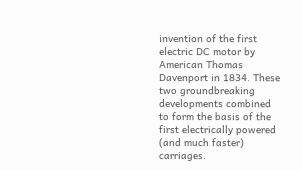invention of the first electric DC motor by American Thomas Davenport in 1834. These two groundbreaking developments combined to form the basis of the first electrically powered (and much faster) carriages.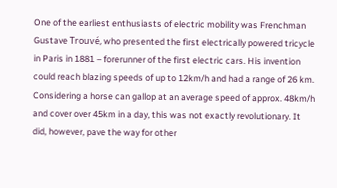One of the earliest enthusiasts of electric mobility was Frenchman Gustave Trouvé, who presented the first electrically powered tricycle in Paris in 1881 – forerunner of the first electric cars. His invention could reach blazing speeds of up to 12km/h and had a range of 26 km. Considering a horse can gallop at an average speed of approx. 48km/h and cover over 45km in a day, this was not exactly revolutionary. It did, however, pave the way for other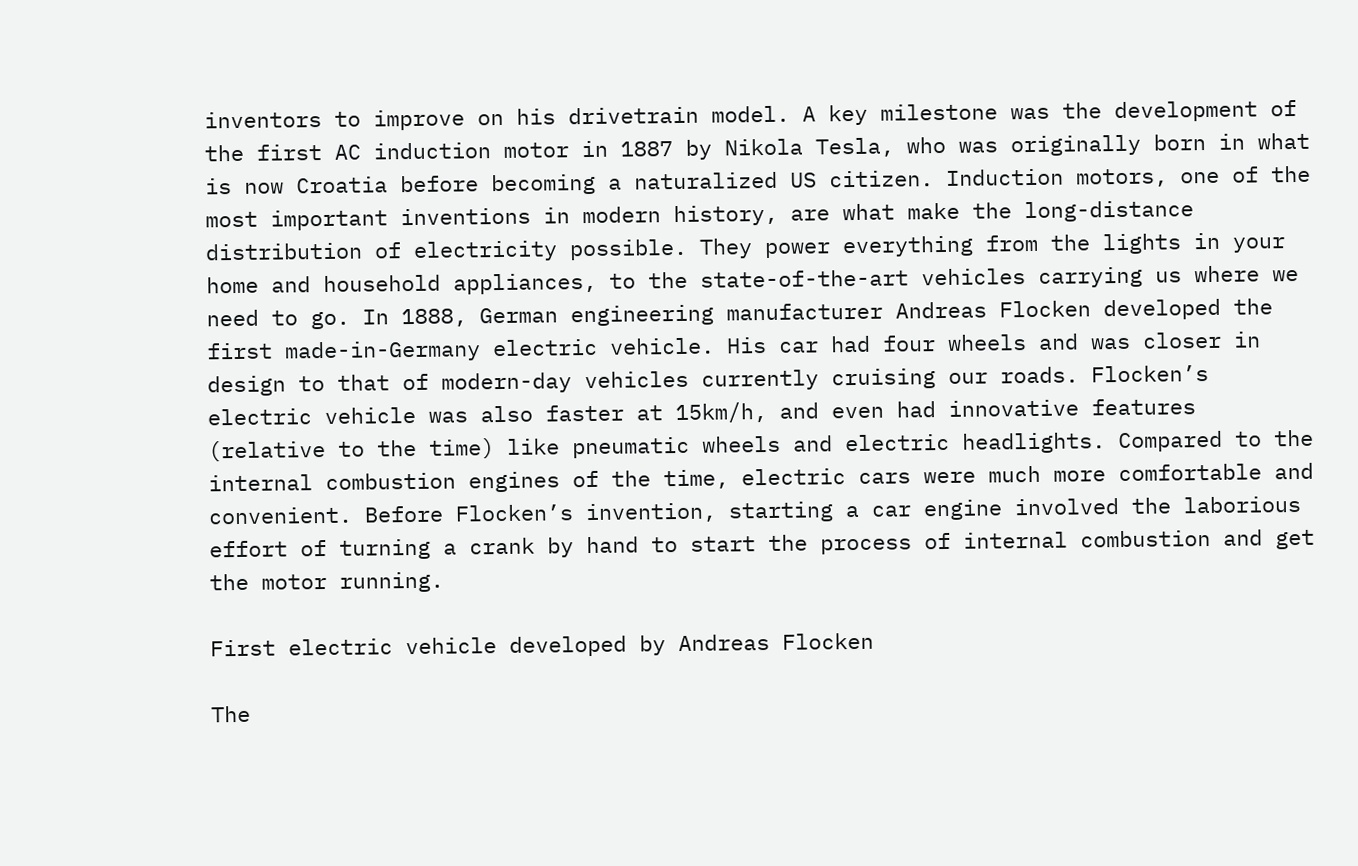inventors to improve on his drivetrain model. A key milestone was the development of the first AC induction motor in 1887 by Nikola Tesla, who was originally born in what is now Croatia before becoming a naturalized US citizen. Induction motors, one of the most important inventions in modern history, are what make the long-distance distribution of electricity possible. They power everything from the lights in your home and household appliances, to the state-of-the-art vehicles carrying us where we need to go. In 1888, German engineering manufacturer Andreas Flocken developed the first made-in-Germany electric vehicle. His car had four wheels and was closer in design to that of modern-day vehicles currently cruising our roads. Flocken’s electric vehicle was also faster at 15km/h, and even had innovative features (relative to the time) like pneumatic wheels and electric headlights. Compared to the internal combustion engines of the time, electric cars were much more comfortable and convenient. Before Flocken’s invention, starting a car engine involved the laborious effort of turning a crank by hand to start the process of internal combustion and get the motor running.

First electric vehicle developed by Andreas Flocken

The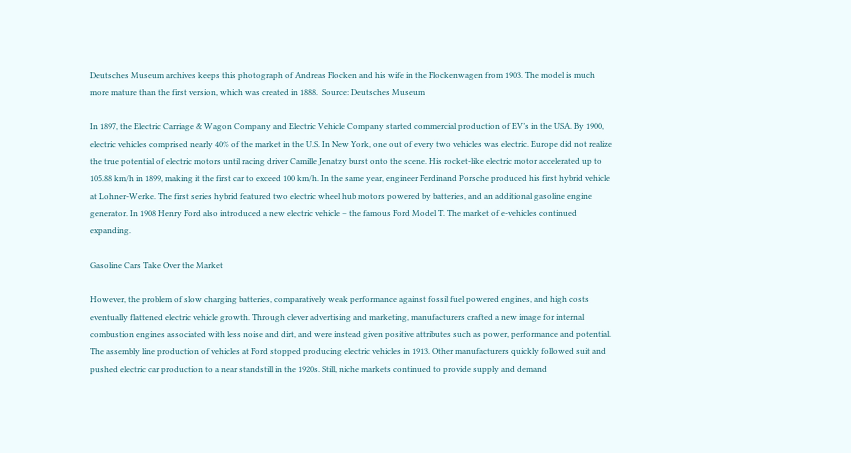Deutsches Museum archives keeps this photograph of Andreas Flocken and his wife in the Flockenwagen from 1903. The model is much more mature than the first version, which was created in 1888.  Source: Deutsches Museum

In 1897, the Electric Carriage & Wagon Company and Electric Vehicle Company started commercial production of EV’s in the USA. By 1900, electric vehicles comprised nearly 40% of the market in the U.S. In New York, one out of every two vehicles was electric. Europe did not realize the true potential of electric motors until racing driver Camille Jenatzy burst onto the scene. His rocket-like electric motor accelerated up to 105.88 km/h in 1899, making it the first car to exceed 100 km/h. In the same year, engineer Ferdinand Porsche produced his first hybrid vehicle at Lohner-Werke. The first series hybrid featured two electric wheel hub motors powered by batteries, and an additional gasoline engine generator. In 1908 Henry Ford also introduced a new electric vehicle – the famous Ford Model T. The market of e-vehicles continued expanding.

Gasoline Cars Take Over the Market

However, the problem of slow charging batteries, comparatively weak performance against fossil fuel powered engines, and high costs eventually flattened electric vehicle growth. Through clever advertising and marketing, manufacturers crafted a new image for internal combustion engines associated with less noise and dirt, and were instead given positive attributes such as power, performance and potential. The assembly line production of vehicles at Ford stopped producing electric vehicles in 1913. Other manufacturers quickly followed suit and pushed electric car production to a near standstill in the 1920s. Still, niche markets continued to provide supply and demand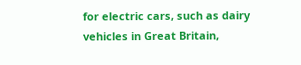for electric cars, such as dairy vehicles in Great Britain,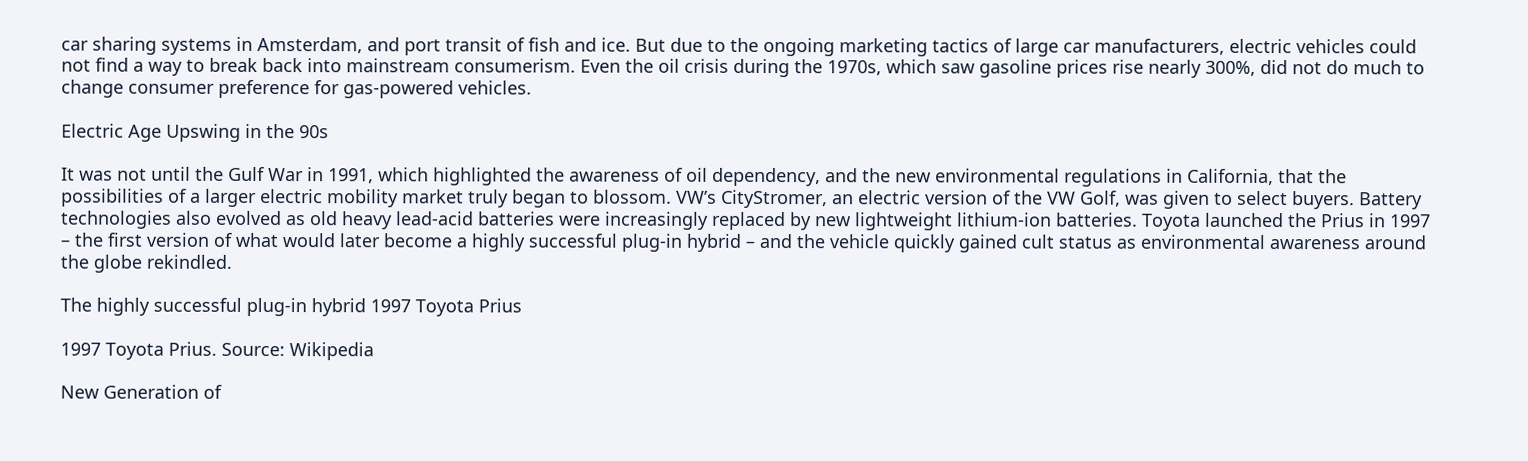car sharing systems in Amsterdam, and port transit of fish and ice. But due to the ongoing marketing tactics of large car manufacturers, electric vehicles could not find a way to break back into mainstream consumerism. Even the oil crisis during the 1970s, which saw gasoline prices rise nearly 300%, did not do much to change consumer preference for gas-powered vehicles.

Electric Age Upswing in the 90s

It was not until the Gulf War in 1991, which highlighted the awareness of oil dependency, and the new environmental regulations in California, that the possibilities of a larger electric mobility market truly began to blossom. VW’s CityStromer, an electric version of the VW Golf, was given to select buyers. Battery technologies also evolved as old heavy lead-acid batteries were increasingly replaced by new lightweight lithium-ion batteries. Toyota launched the Prius in 1997 – the first version of what would later become a highly successful plug-in hybrid – and the vehicle quickly gained cult status as environmental awareness around the globe rekindled.

The highly successful plug-in hybrid 1997 Toyota Prius

1997 Toyota Prius. Source: Wikipedia

New Generation of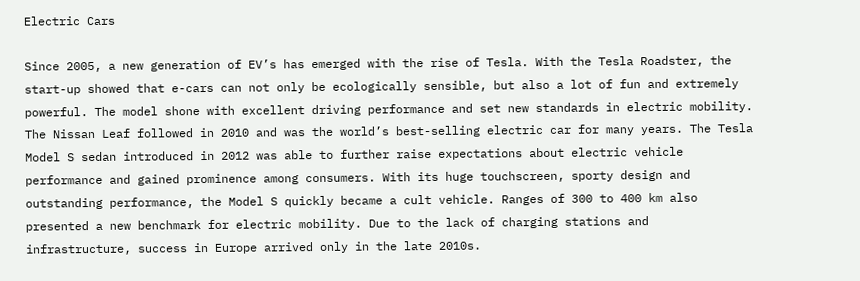Electric Cars

Since 2005, a new generation of EV’s has emerged with the rise of Tesla. With the Tesla Roadster, the start-up showed that e-cars can not only be ecologically sensible, but also a lot of fun and extremely powerful. The model shone with excellent driving performance and set new standards in electric mobility. The Nissan Leaf followed in 2010 and was the world’s best-selling electric car for many years. The Tesla Model S sedan introduced in 2012 was able to further raise expectations about electric vehicle performance and gained prominence among consumers. With its huge touchscreen, sporty design and outstanding performance, the Model S quickly became a cult vehicle. Ranges of 300 to 400 km also presented a new benchmark for electric mobility. Due to the lack of charging stations and infrastructure, success in Europe arrived only in the late 2010s.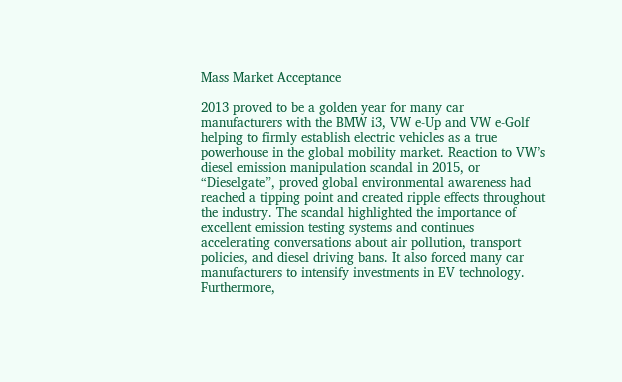Mass Market Acceptance

2013 proved to be a golden year for many car manufacturers with the BMW i3, VW e-Up and VW e-Golf helping to firmly establish electric vehicles as a true powerhouse in the global mobility market. Reaction to VW’s diesel emission manipulation scandal in 2015, or “Dieselgate”, proved global environmental awareness had reached a tipping point and created ripple effects throughout the industry. The scandal highlighted the importance of excellent emission testing systems and continues accelerating conversations about air pollution, transport policies, and diesel driving bans. It also forced many car manufacturers to intensify investments in EV technology. Furthermore,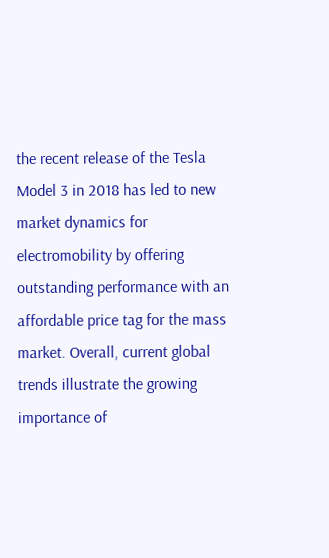the recent release of the Tesla Model 3 in 2018 has led to new market dynamics for electromobility by offering outstanding performance with an affordable price tag for the mass market. Overall, current global trends illustrate the growing importance of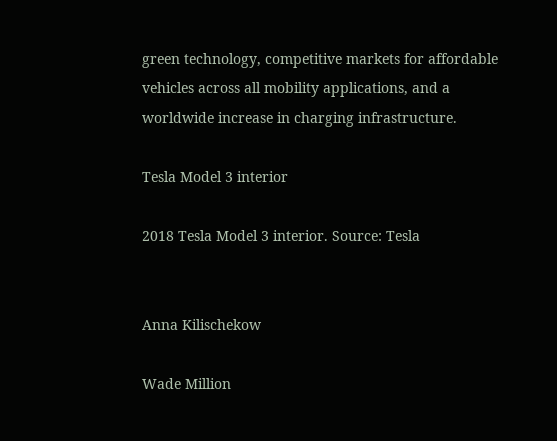green technology, competitive markets for affordable vehicles across all mobility applications, and a worldwide increase in charging infrastructure.

Tesla Model 3 interior

2018 Tesla Model 3 interior. Source: Tesla


Anna Kilischekow

Wade Million